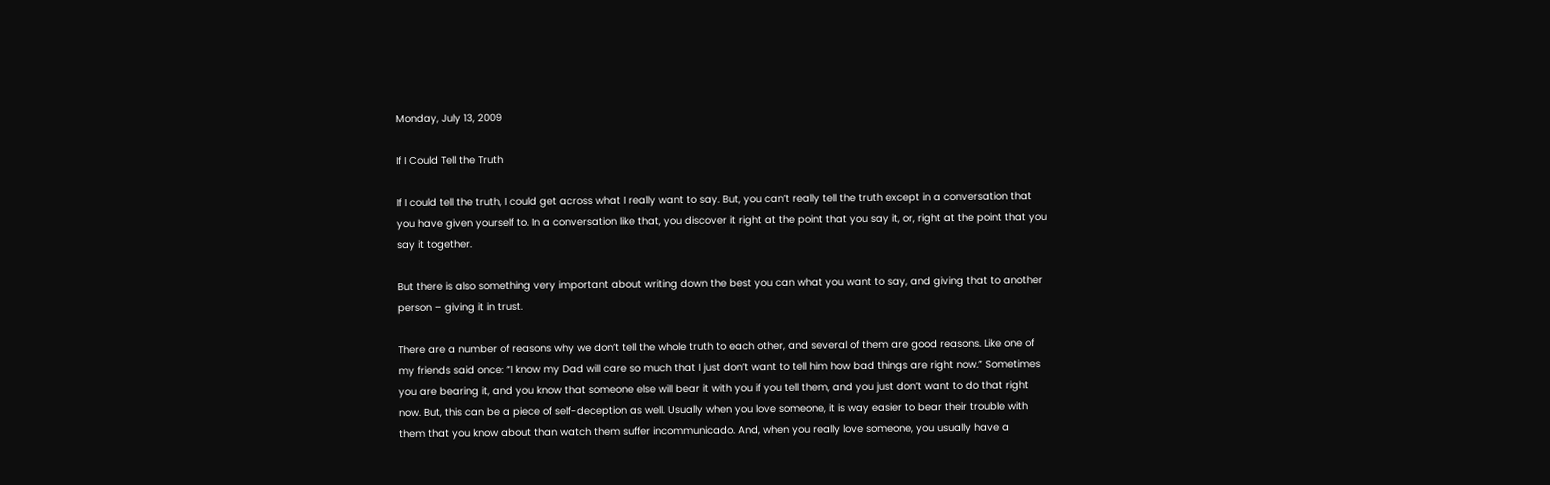Monday, July 13, 2009

If I Could Tell the Truth

If I could tell the truth, I could get across what I really want to say. But, you can’t really tell the truth except in a conversation that you have given yourself to. In a conversation like that, you discover it right at the point that you say it, or, right at the point that you say it together.

But there is also something very important about writing down the best you can what you want to say, and giving that to another person – giving it in trust.

There are a number of reasons why we don’t tell the whole truth to each other, and several of them are good reasons. Like one of my friends said once: “I know my Dad will care so much that I just don’t want to tell him how bad things are right now.” Sometimes you are bearing it, and you know that someone else will bear it with you if you tell them, and you just don’t want to do that right now. But, this can be a piece of self-deception as well. Usually when you love someone, it is way easier to bear their trouble with them that you know about than watch them suffer incommunicado. And, when you really love someone, you usually have a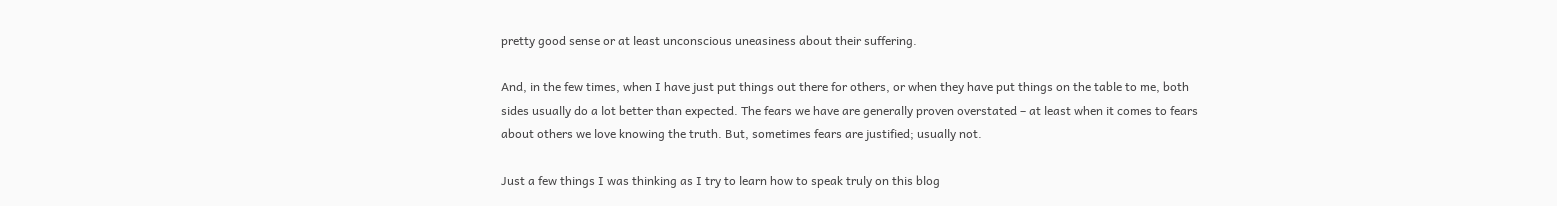pretty good sense or at least unconscious uneasiness about their suffering.

And, in the few times, when I have just put things out there for others, or when they have put things on the table to me, both sides usually do a lot better than expected. The fears we have are generally proven overstated – at least when it comes to fears about others we love knowing the truth. But, sometimes fears are justified; usually not.

Just a few things I was thinking as I try to learn how to speak truly on this blog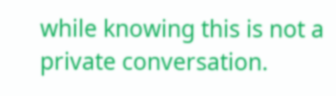while knowing this is not a private conversation.